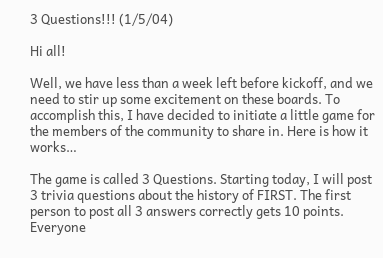3 Questions!!! (1/5/04)

Hi all!

Well, we have less than a week left before kickoff, and we need to stir up some excitement on these boards. To accomplish this, I have decided to initiate a little game for the members of the community to share in. Here is how it works…

The game is called 3 Questions. Starting today, I will post 3 trivia questions about the history of FIRST. The first person to post all 3 answers correctly gets 10 points. Everyone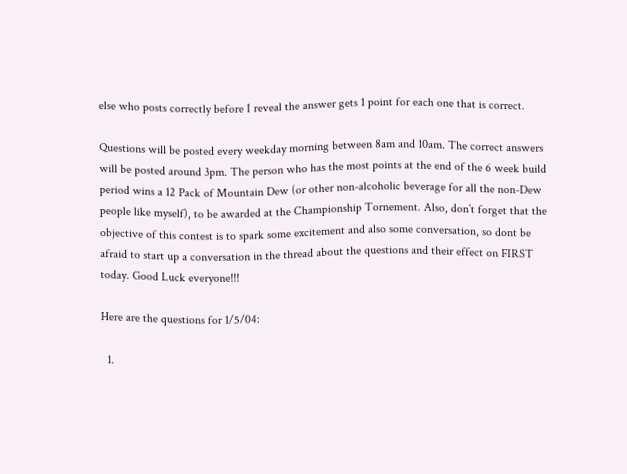else who posts correctly before I reveal the answer gets 1 point for each one that is correct.

Questions will be posted every weekday morning between 8am and 10am. The correct answers will be posted around 3pm. The person who has the most points at the end of the 6 week build period wins a 12 Pack of Mountain Dew (or other non-alcoholic beverage for all the non-Dew people like myself), to be awarded at the Championship Tornement. Also, don’t forget that the objective of this contest is to spark some excitement and also some conversation, so dont be afraid to start up a conversation in the thread about the questions and their effect on FIRST today. Good Luck everyone!!!

Here are the questions for 1/5/04:

  1.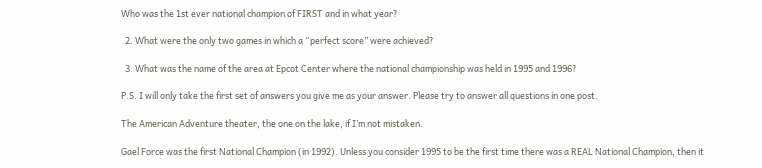Who was the 1st ever national champion of FIRST and in what year?

  2. What were the only two games in which a “perfect score” were achieved?

  3. What was the name of the area at Epcot Center where the national championship was held in 1995 and 1996?

P.S. I will only take the first set of answers you give me as your answer. Please try to answer all questions in one post.

The American Adventure theater, the one on the lake, if I’m not mistaken.

Gael Force was the first National Champion (in 1992). Unless you consider 1995 to be the first time there was a REAL National Champion, then it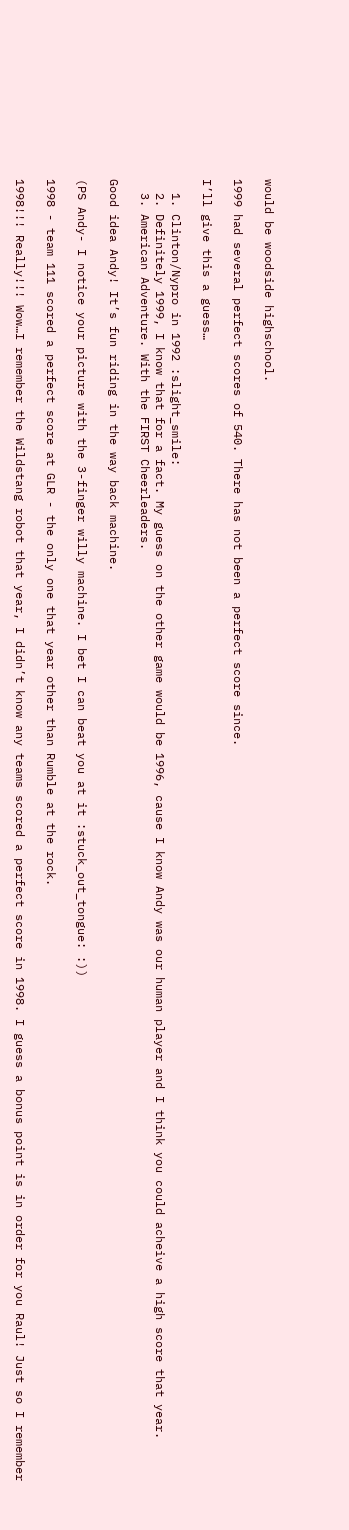would be woodside highschool.

1999 had several perfect scores of 540. There has not been a perfect score since.

I’ll give this a guess…

  1. Clinton/Nypro in 1992 :slight_smile:
  2. Definitely 1999, I know that for a fact. My guess on the other game would be 1996, cause I know Andy was our human player and I think you could acheive a high score that year.
  3. American Adventure. With the FIRST Cheerleaders.

Good idea Andy! It’s fun riding in the way back machine.

(PS Andy- I notice your picture with the 3-finger willy machine. I bet I can beat you at it :stuck_out_tongue: :))

1998 - team 111 scored a perfect score at GLR - the only one that year other than Rumble at the rock.

1998!!! Really!!! Wow…I remember the Wildstang robot that year, I didn’t know any teams scored a perfect score in 1998. I guess a bonus point is in order for you Raul! Just so I remember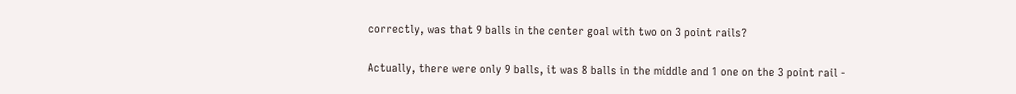correctly, was that 9 balls in the center goal with two on 3 point rails?

Actually, there were only 9 balls, it was 8 balls in the middle and 1 one on the 3 point rail -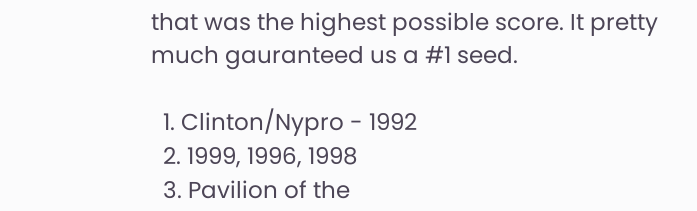that was the highest possible score. It pretty much gauranteed us a #1 seed.

  1. Clinton/Nypro - 1992
  2. 1999, 1996, 1998
  3. Pavilion of the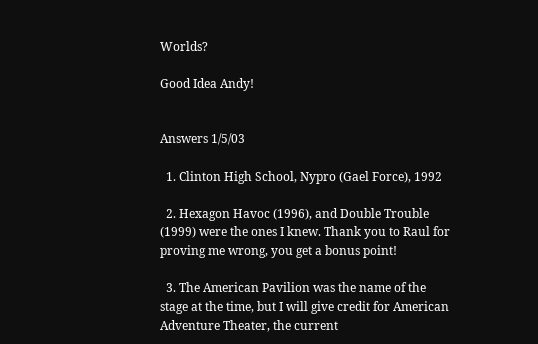Worlds?

Good Idea Andy!


Answers 1/5/03

  1. Clinton High School, Nypro (Gael Force), 1992

  2. Hexagon Havoc (1996), and Double Trouble (1999) were the ones I knew. Thank you to Raul for proving me wrong, you get a bonus point!

  3. The American Pavilion was the name of the stage at the time, but I will give credit for American Adventure Theater, the current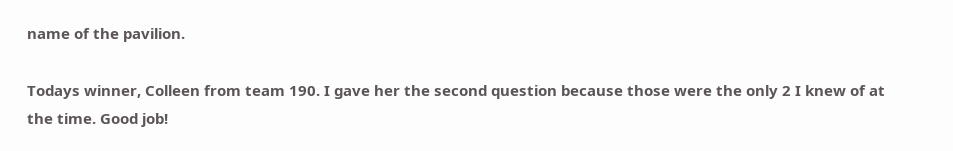name of the pavilion.

Todays winner, Colleen from team 190. I gave her the second question because those were the only 2 I knew of at the time. Good job!